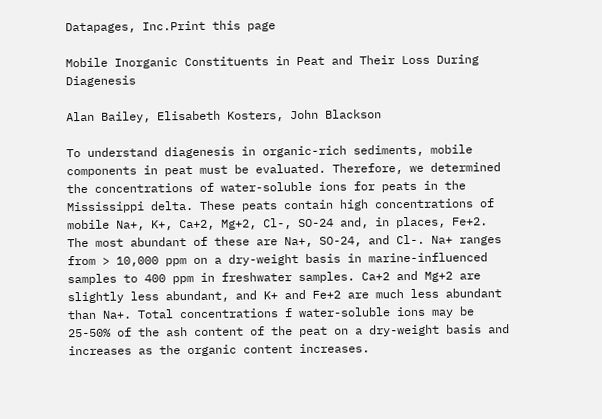Datapages, Inc.Print this page

Mobile Inorganic Constituents in Peat and Their Loss During Diagenesis

Alan Bailey, Elisabeth Kosters, John Blackson

To understand diagenesis in organic-rich sediments, mobile components in peat must be evaluated. Therefore, we determined the concentrations of water-soluble ions for peats in the Mississippi delta. These peats contain high concentrations of mobile Na+, K+, Ca+2, Mg+2, Cl-, SO-24 and, in places, Fe+2. The most abundant of these are Na+, SO-24, and Cl-. Na+ ranges from > 10,000 ppm on a dry-weight basis in marine-influenced samples to 400 ppm in freshwater samples. Ca+2 and Mg+2 are slightly less abundant, and K+ and Fe+2 are much less abundant than Na+. Total concentrations f water-soluble ions may be 25-50% of the ash content of the peat on a dry-weight basis and increases as the organic content increases.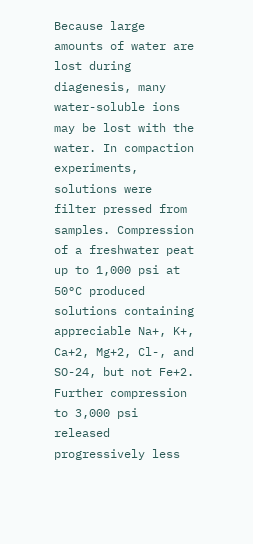Because large amounts of water are lost during diagenesis, many water-soluble ions may be lost with the water. In compaction experiments, solutions were filter pressed from samples. Compression of a freshwater peat up to 1,000 psi at 50°C produced solutions containing appreciable Na+, K+, Ca+2, Mg+2, Cl-, and SO-24, but not Fe+2. Further compression to 3,000 psi released progressively less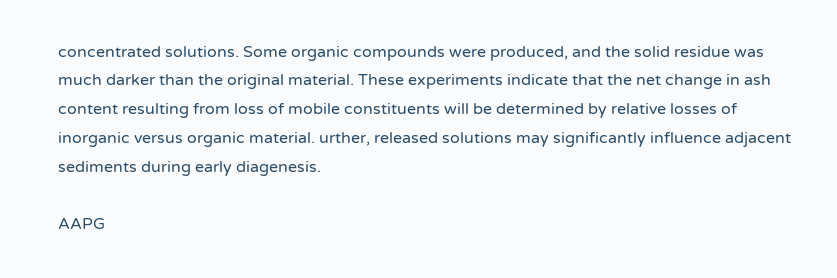concentrated solutions. Some organic compounds were produced, and the solid residue was much darker than the original material. These experiments indicate that the net change in ash content resulting from loss of mobile constituents will be determined by relative losses of inorganic versus organic material. urther, released solutions may significantly influence adjacent sediments during early diagenesis.

AAPG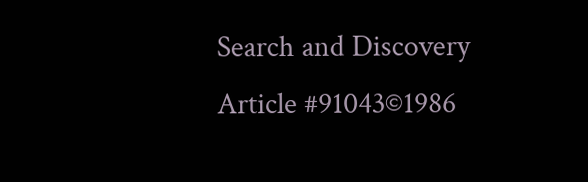Search and Discovery Article #91043©1986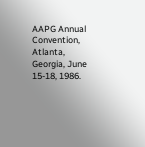AAPG Annual Convention, Atlanta, Georgia, June 15-18, 1986.